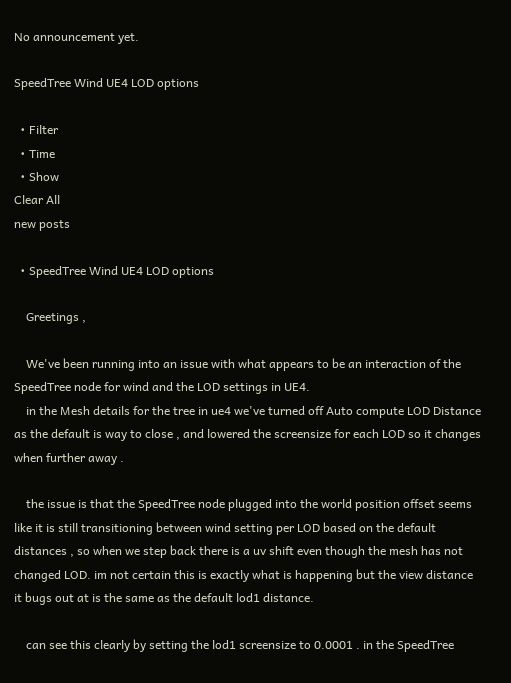No announcement yet.

SpeedTree Wind UE4 LOD options

  • Filter
  • Time
  • Show
Clear All
new posts

  • SpeedTree Wind UE4 LOD options

    Greetings ,

    We've been running into an issue with what appears to be an interaction of the SpeedTree node for wind and the LOD settings in UE4.
    in the Mesh details for the tree in ue4 we've turned off Auto compute LOD Distance as the default is way to close , and lowered the screensize for each LOD so it changes when further away .

    the issue is that the SpeedTree node plugged into the world position offset seems like it is still transitioning between wind setting per LOD based on the default distances , so when we step back there is a uv shift even though the mesh has not changed LOD. im not certain this is exactly what is happening but the view distance it bugs out at is the same as the default lod1 distance.

    can see this clearly by setting the lod1 screensize to 0.0001 . in the SpeedTree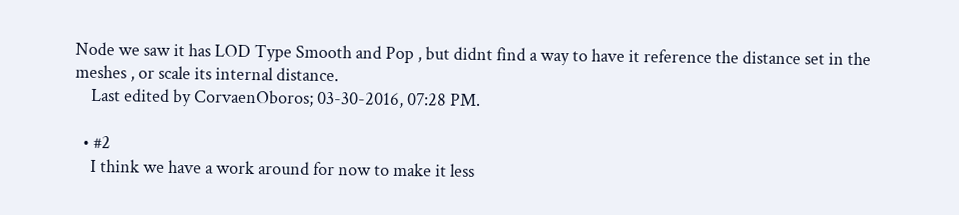Node we saw it has LOD Type Smooth and Pop , but didnt find a way to have it reference the distance set in the meshes , or scale its internal distance.
    Last edited by CorvaenOboros; 03-30-2016, 07:28 PM.

  • #2
    I think we have a work around for now to make it less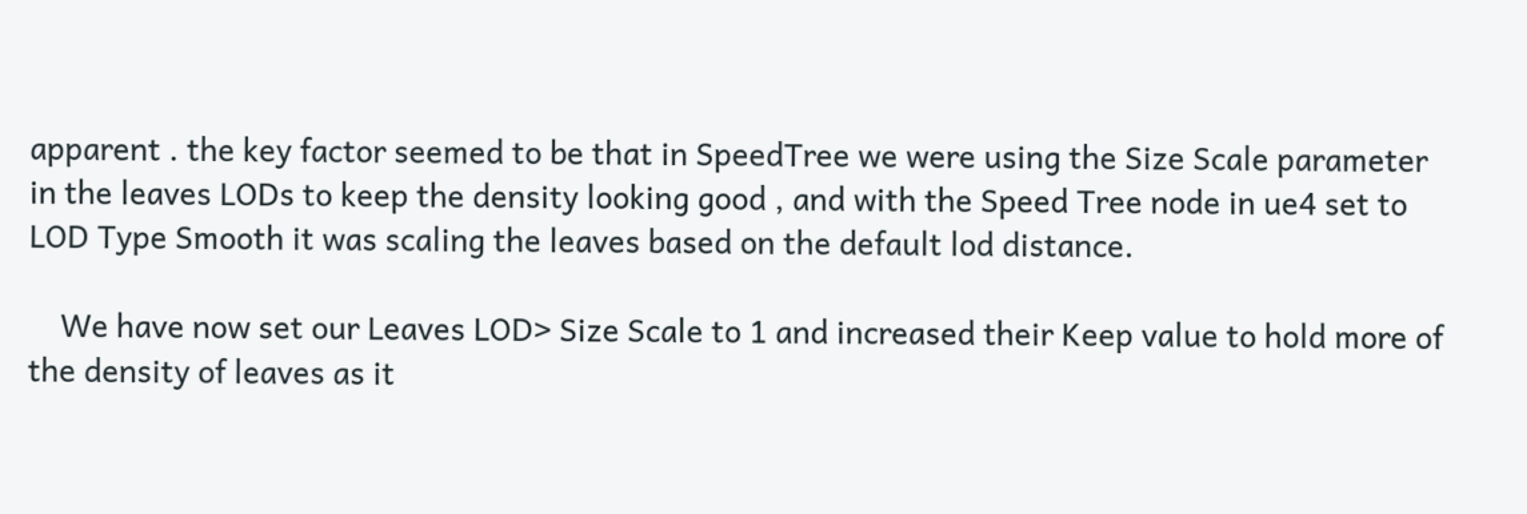apparent . the key factor seemed to be that in SpeedTree we were using the Size Scale parameter in the leaves LODs to keep the density looking good , and with the Speed Tree node in ue4 set to LOD Type Smooth it was scaling the leaves based on the default lod distance.

    We have now set our Leaves LOD> Size Scale to 1 and increased their Keep value to hold more of the density of leaves as it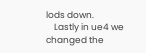lods down.
    Lastly in ue4 we changed the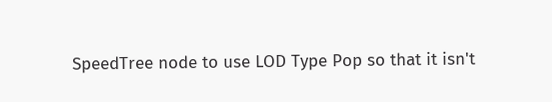SpeedTree node to use LOD Type Pop so that it isn't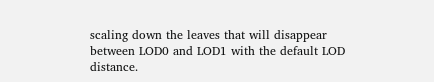scaling down the leaves that will disappear between LOD0 and LOD1 with the default LOD distance.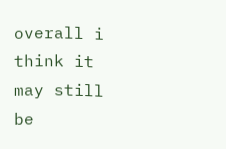overall i think it may still be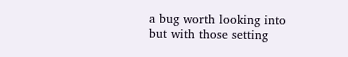a bug worth looking into but with those setting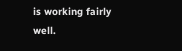is working fairly well.